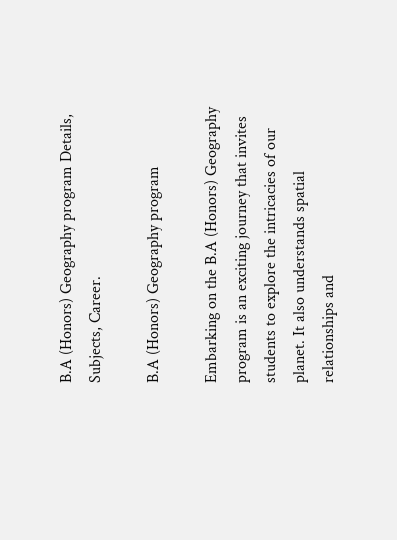B.A (Honors) Geography program Details, Subjects, Career.

B.A (Honors) Geography program

Embarking on the B.A (Honors) Geography program is an exciting journey that invites students to explore the intricacies of our planet. It also understands spatial relationships and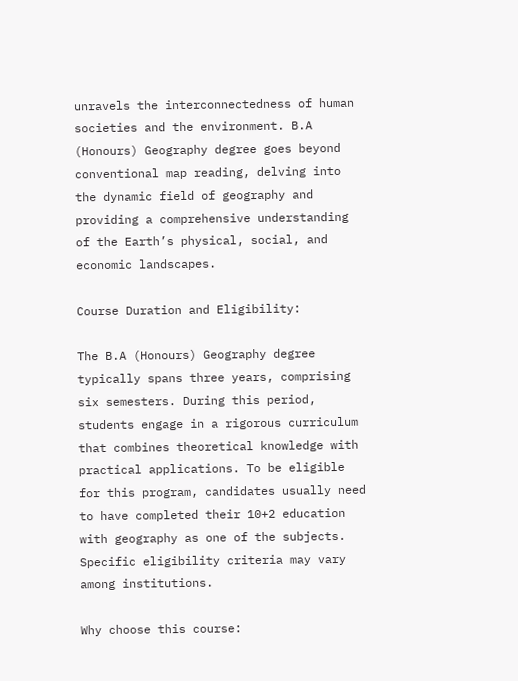unravels the interconnectedness of human societies and the environment. B.A (Honours) Geography degree goes beyond conventional map reading, delving into the dynamic field of geography and providing a comprehensive understanding of the Earth’s physical, social, and economic landscapes.

Course Duration and Eligibility:

The B.A (Honours) Geography degree typically spans three years, comprising six semesters. During this period, students engage in a rigorous curriculum that combines theoretical knowledge with practical applications. To be eligible for this program, candidates usually need to have completed their 10+2 education with geography as one of the subjects. Specific eligibility criteria may vary among institutions.

Why choose this course: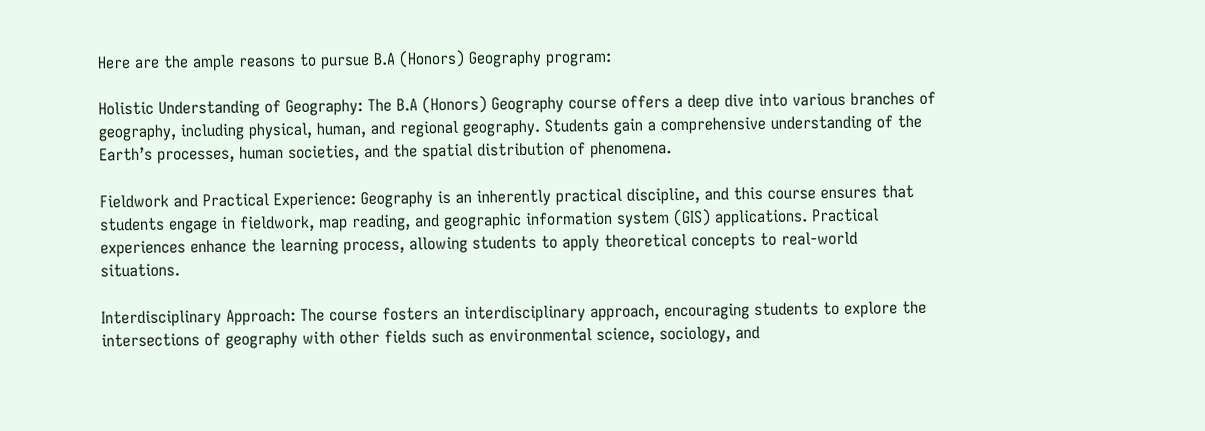Here are the ample reasons to pursue B.A (Honors) Geography program:

Holistic Understanding of Geography: The B.A (Honors) Geography course offers a deep dive into various branches of geography, including physical, human, and regional geography. Students gain a comprehensive understanding of the Earth’s processes, human societies, and the spatial distribution of phenomena.

Fieldwork and Practical Experience: Geography is an inherently practical discipline, and this course ensures that students engage in fieldwork, map reading, and geographic information system (GIS) applications. Practical experiences enhance the learning process, allowing students to apply theoretical concepts to real-world situations.

Interdisciplinary Approach: The course fosters an interdisciplinary approach, encouraging students to explore the intersections of geography with other fields such as environmental science, sociology, and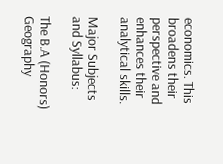economics. This broadens their perspective and enhances their analytical skills.

Major Subjects and Syllabus:

The B.A (Honors) Geography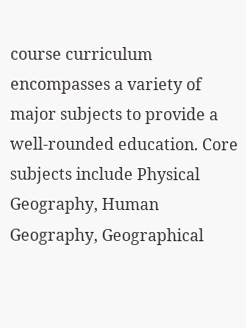course curriculum encompasses a variety of major subjects to provide a well-rounded education. Core subjects include Physical Geography, Human Geography, Geographical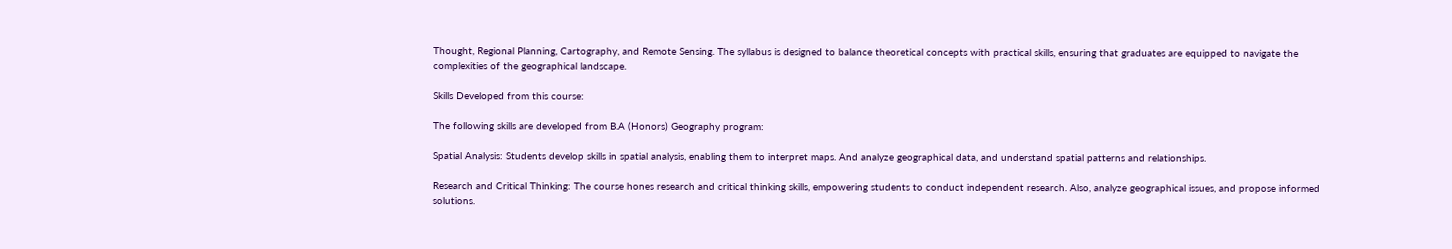Thought, Regional Planning, Cartography, and Remote Sensing. The syllabus is designed to balance theoretical concepts with practical skills, ensuring that graduates are equipped to navigate the complexities of the geographical landscape.

Skills Developed from this course:

The following skills are developed from B.A (Honors) Geography program:

Spatial Analysis: Students develop skills in spatial analysis, enabling them to interpret maps. And analyze geographical data, and understand spatial patterns and relationships.

Research and Critical Thinking: The course hones research and critical thinking skills, empowering students to conduct independent research. Also, analyze geographical issues, and propose informed solutions.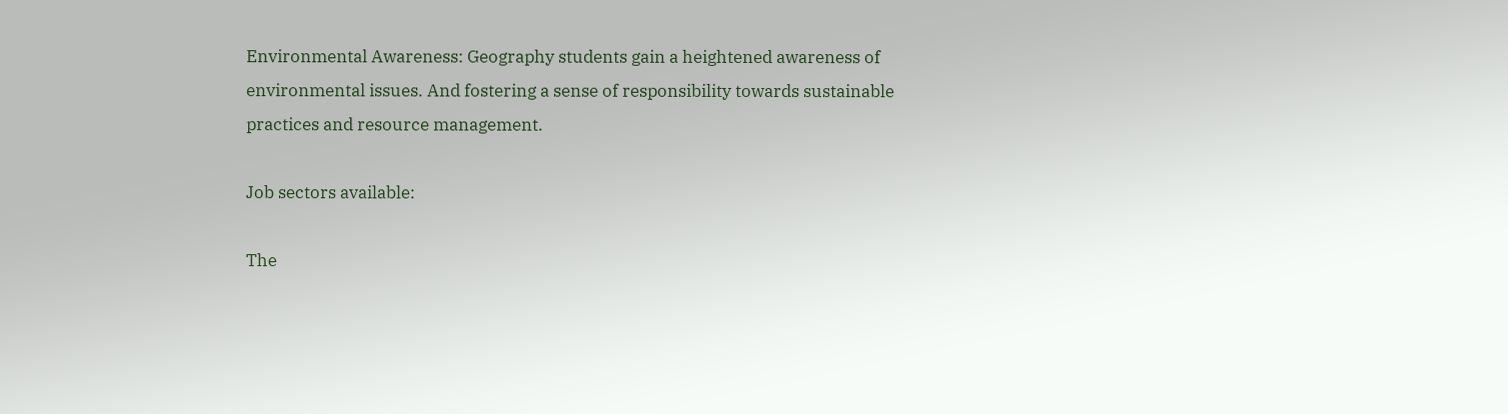Environmental Awareness: Geography students gain a heightened awareness of environmental issues. And fostering a sense of responsibility towards sustainable practices and resource management.

Job sectors available:

The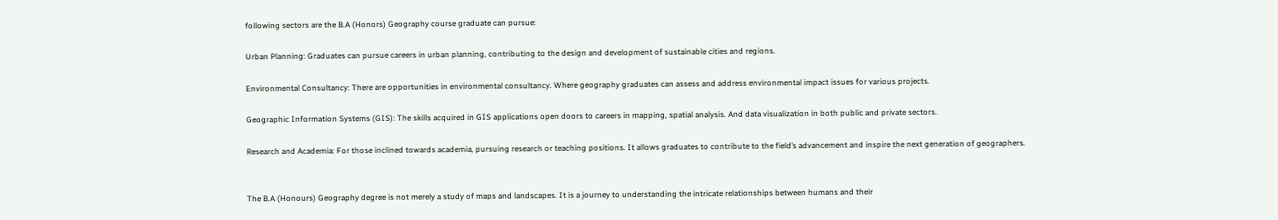following sectors are the B.A (Honors) Geography course graduate can pursue:

Urban Planning: Graduates can pursue careers in urban planning, contributing to the design and development of sustainable cities and regions.

Environmental Consultancy: There are opportunities in environmental consultancy. Where geography graduates can assess and address environmental impact issues for various projects.

Geographic Information Systems (GIS): The skills acquired in GIS applications open doors to careers in mapping, spatial analysis. And data visualization in both public and private sectors.

Research and Academia: For those inclined towards academia, pursuing research or teaching positions. It allows graduates to contribute to the field’s advancement and inspire the next generation of geographers.


The B.A (Honours) Geography degree is not merely a study of maps and landscapes. It is a journey to understanding the intricate relationships between humans and their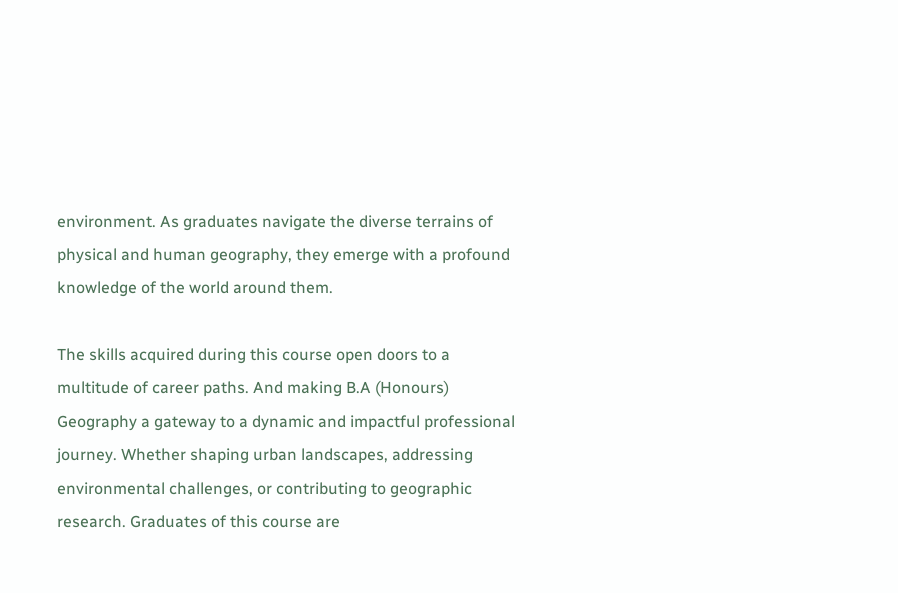environment. As graduates navigate the diverse terrains of physical and human geography, they emerge with a profound knowledge of the world around them.

The skills acquired during this course open doors to a multitude of career paths. And making B.A (Honours) Geography a gateway to a dynamic and impactful professional journey. Whether shaping urban landscapes, addressing environmental challenges, or contributing to geographic research. Graduates of this course are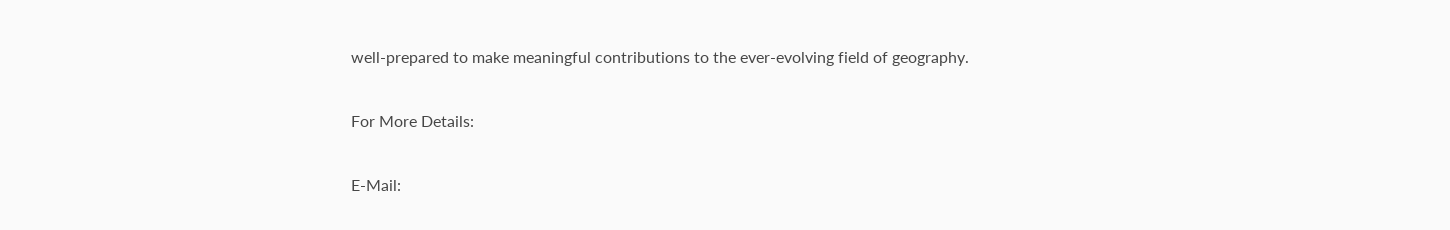well-prepared to make meaningful contributions to the ever-evolving field of geography.

For More Details:

E-Mail: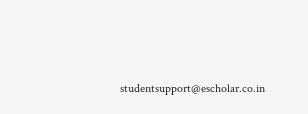studentsupport@escholar.co.in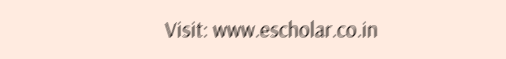Visit: www.escholar.co.in